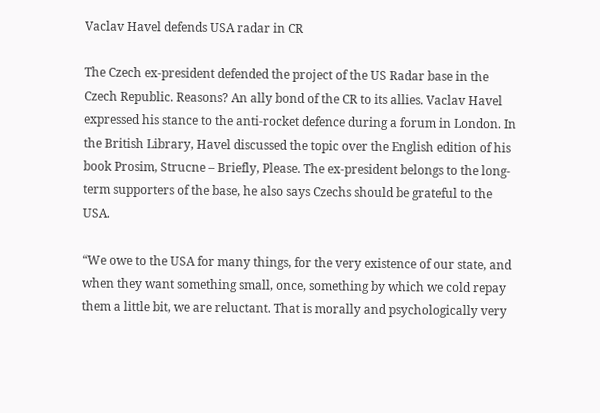Vaclav Havel defends USA radar in CR

The Czech ex-president defended the project of the US Radar base in the Czech Republic. Reasons? An ally bond of the CR to its allies. Vaclav Havel expressed his stance to the anti-rocket defence during a forum in London. In the British Library, Havel discussed the topic over the English edition of his book Prosim, Strucne – Briefly, Please. The ex-president belongs to the long-term supporters of the base, he also says Czechs should be grateful to the USA.

“We owe to the USA for many things, for the very existence of our state, and when they want something small, once, something by which we cold repay them a little bit, we are reluctant. That is morally and psychologically very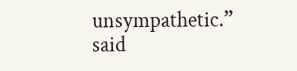unsympathetic.” said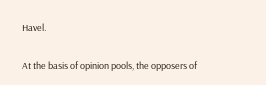Havel.

At the basis of opinion pools, the opposers of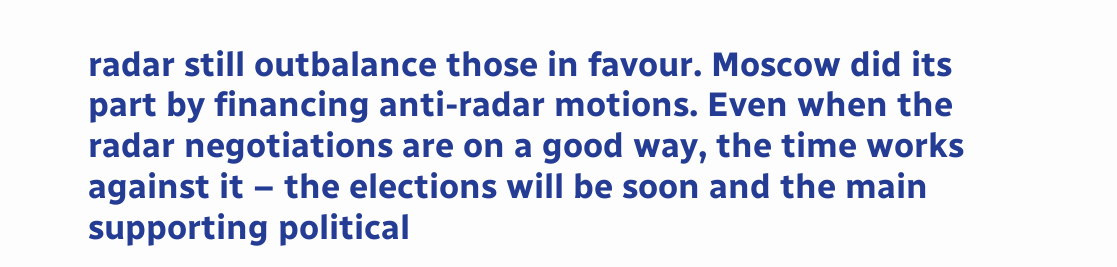radar still outbalance those in favour. Moscow did its part by financing anti-radar motions. Even when the radar negotiations are on a good way, the time works against it – the elections will be soon and the main supporting political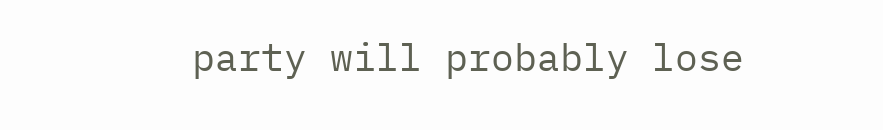party will probably lose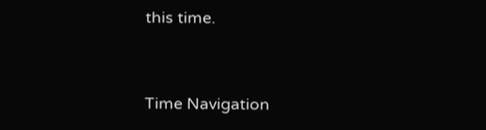this time.


Time Navigation